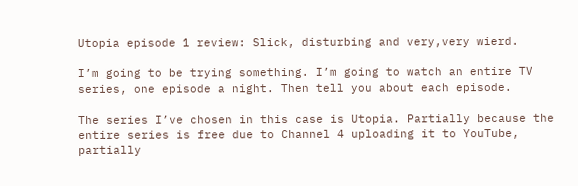Utopia episode 1 review: Slick, disturbing and very,very wierd.

I’m going to be trying something. I’m going to watch an entire TV series, one episode a night. Then tell you about each episode.

The series I’ve chosen in this case is Utopia. Partially because the entire series is free due to Channel 4 uploading it to YouTube, partially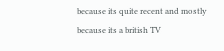because its quite recent and mostly because its a british TV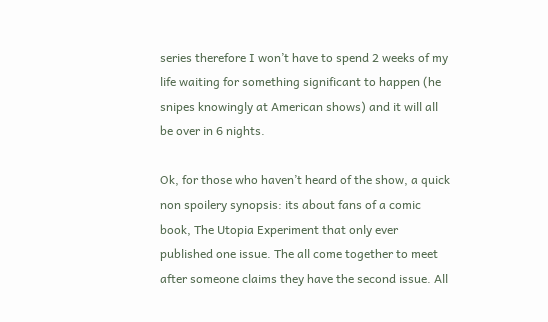series therefore I won’t have to spend 2 weeks of my life waiting for something significant to happen (he snipes knowingly at American shows) and it will all be over in 6 nights.

Ok, for those who haven’t heard of the show, a quick non spoilery synopsis: its about fans of a comic book, The Utopia Experiment that only ever published one issue. The all come together to meet after someone claims they have the second issue. All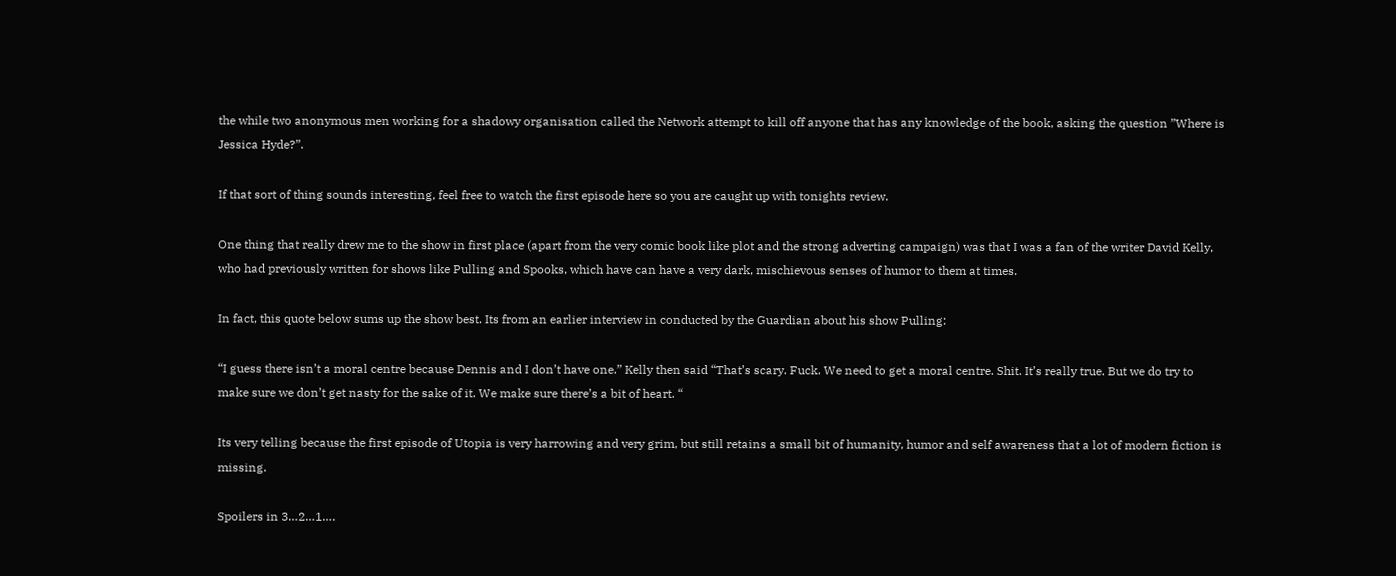the while two anonymous men working for a shadowy organisation called the Network attempt to kill off anyone that has any knowledge of the book, asking the question ”Where is Jessica Hyde?”.

If that sort of thing sounds interesting, feel free to watch the first episode here so you are caught up with tonights review.

One thing that really drew me to the show in first place (apart from the very comic book like plot and the strong adverting campaign) was that I was a fan of the writer David Kelly, who had previously written for shows like Pulling and Spooks, which have can have a very dark, mischievous senses of humor to them at times.

In fact, this quote below sums up the show best. Its from an earlier interview in conducted by the Guardian about his show Pulling:

“I guess there isn’t a moral centre because Dennis and I don’t have one.” Kelly then said “That’s scary. Fuck. We need to get a moral centre. Shit. It’s really true. But we do try to make sure we don’t get nasty for the sake of it. We make sure there’s a bit of heart. “

Its very telling because the first episode of Utopia is very harrowing and very grim, but still retains a small bit of humanity, humor and self awareness that a lot of modern fiction is missing.

Spoilers in 3…2…1….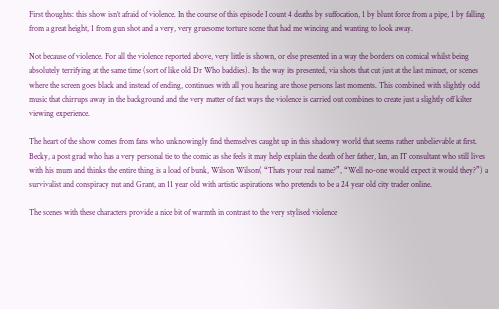First thoughts: this show isn’t afraid of violence. In the course of this episode I count 4 deaths by suffocation, 1 by blunt force from a pipe, 1 by falling from a great height, 1 from gun shot and a very, very gruesome torture scene that had me wincing and wanting to look away.

Not because of violence. For all the violence reported above, very little is shown, or else presented in a way the borders on comical whilst being absolutely terrifying at the same time (sort of like old Dr Who baddies). Its the way its presented, via shots that cut just at the last minuet, or scenes where the screen goes black and instead of ending, continues with all you hearing are those persons last moments. This combined with slightly odd music that chirrups away in the background and the very matter of fact ways the violence is carried out combines to create just a slightly off kilter viewing experience.

The heart of the show comes from fans who unknowingly find themselves caught up in this shadowy world that seems rather unbelievable at first. Becky, a post grad who has a very personal tie to the comic as she feels it may help explain the death of her father, Ian, an IT consultant who still lives with his mum and thinks the entire thing is a load of bunk, Wilson Wilson( “Thats your real name?”, “Well no-one would expect it would they?”) a survivalist and conspiracy nut and Grant, an 11 year old with artistic aspirations who pretends to be a 24 year old city trader online.

The scenes with these characters provide a nice bit of warmth in contrast to the very stylised violence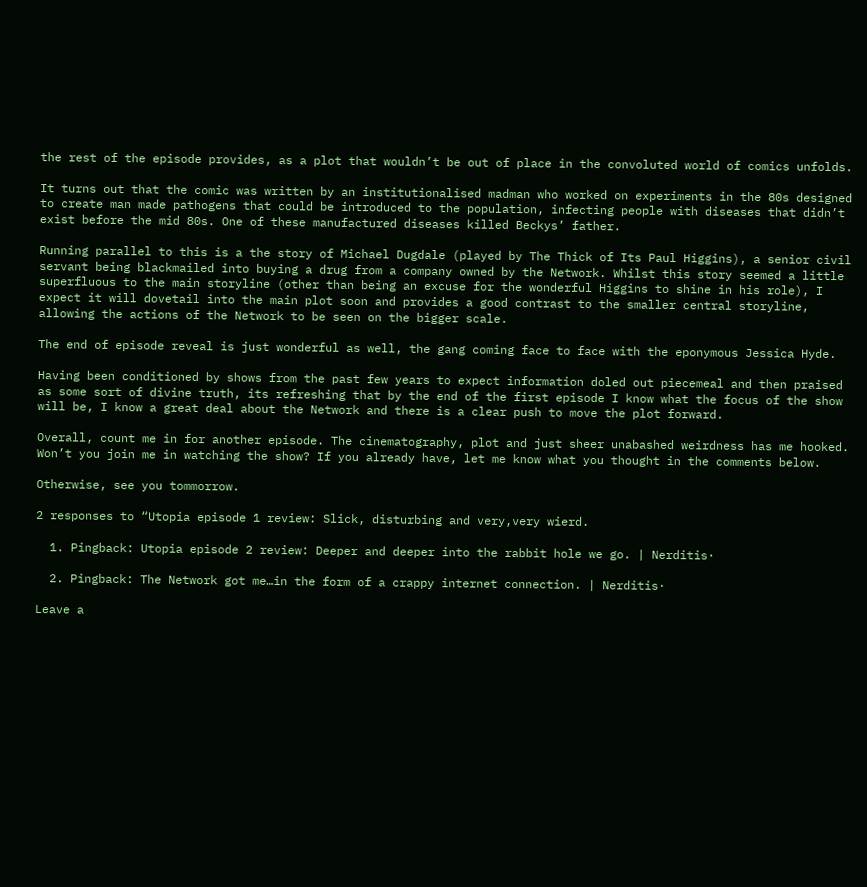the rest of the episode provides, as a plot that wouldn’t be out of place in the convoluted world of comics unfolds.

It turns out that the comic was written by an institutionalised madman who worked on experiments in the 80s designed to create man made pathogens that could be introduced to the population, infecting people with diseases that didn’t exist before the mid 80s. One of these manufactured diseases killed Beckys’ father.

Running parallel to this is a the story of Michael Dugdale (played by The Thick of Its Paul Higgins), a senior civil servant being blackmailed into buying a drug from a company owned by the Network. Whilst this story seemed a little superfluous to the main storyline (other than being an excuse for the wonderful Higgins to shine in his role), I expect it will dovetail into the main plot soon and provides a good contrast to the smaller central storyline, allowing the actions of the Network to be seen on the bigger scale.

The end of episode reveal is just wonderful as well, the gang coming face to face with the eponymous Jessica Hyde.

Having been conditioned by shows from the past few years to expect information doled out piecemeal and then praised as some sort of divine truth, its refreshing that by the end of the first episode I know what the focus of the show will be, I know a great deal about the Network and there is a clear push to move the plot forward.

Overall, count me in for another episode. The cinematography, plot and just sheer unabashed weirdness has me hooked. Won’t you join me in watching the show? If you already have, let me know what you thought in the comments below.

Otherwise, see you tommorrow.

2 responses to “Utopia episode 1 review: Slick, disturbing and very,very wierd.

  1. Pingback: Utopia episode 2 review: Deeper and deeper into the rabbit hole we go. | Nerditis·

  2. Pingback: The Network got me…in the form of a crappy internet connection. | Nerditis·

Leave a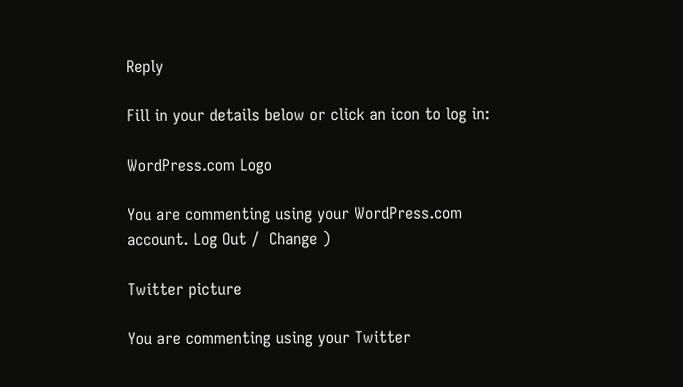Reply

Fill in your details below or click an icon to log in:

WordPress.com Logo

You are commenting using your WordPress.com account. Log Out /  Change )

Twitter picture

You are commenting using your Twitter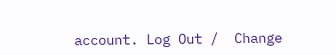account. Log Out /  Change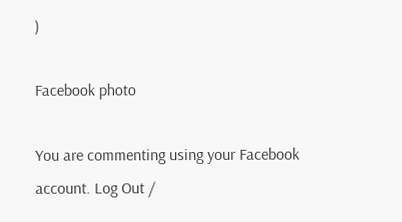)

Facebook photo

You are commenting using your Facebook account. Log Out /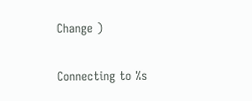Change )

Connecting to %s